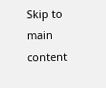Skip to main content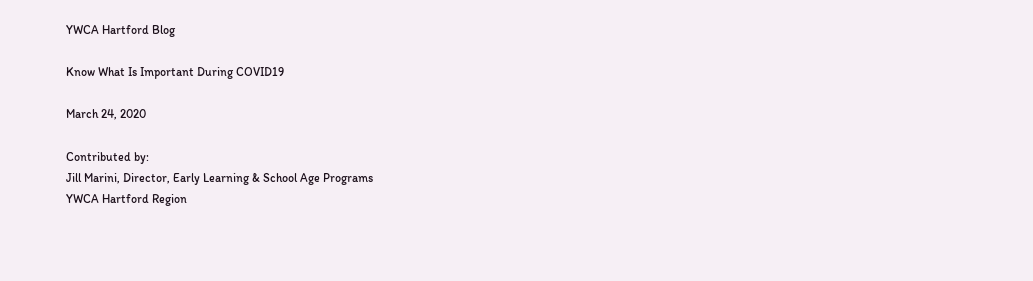YWCA Hartford Blog

Know What Is Important During COVID19

March 24, 2020

Contributed by:
Jill Marini, Director, Early Learning & School Age Programs
YWCA Hartford Region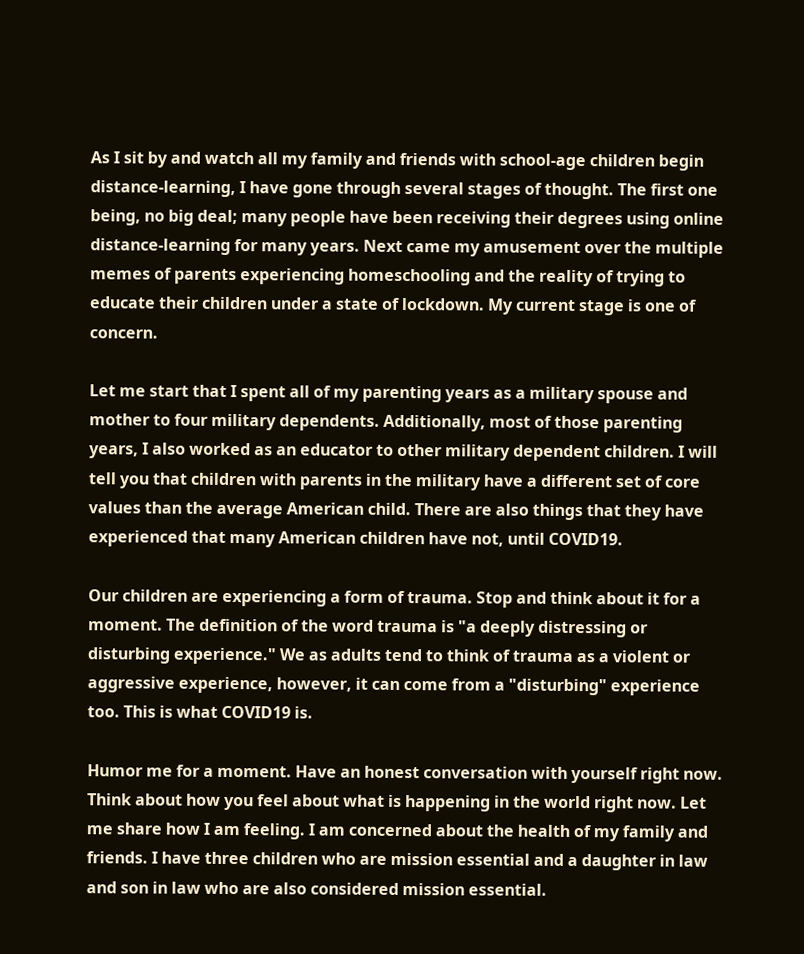As I sit by and watch all my family and friends with school-age children begin distance-learning, I have gone through several stages of thought. The first one being, no big deal; many people have been receiving their degrees using online distance-learning for many years. Next came my amusement over the multiple memes of parents experiencing homeschooling and the reality of trying to educate their children under a state of lockdown. My current stage is one of concern.

Let me start that I spent all of my parenting years as a military spouse and mother to four military dependents. Additionally, most of those parenting years, I also worked as an educator to other military dependent children. I will tell you that children with parents in the military have a different set of core values than the average American child. There are also things that they have experienced that many American children have not, until COVID19.

Our children are experiencing a form of trauma. Stop and think about it for a moment. The definition of the word trauma is "a deeply distressing or disturbing experience." We as adults tend to think of trauma as a violent or aggressive experience, however, it can come from a "disturbing" experience too. This is what COVID19 is.

Humor me for a moment. Have an honest conversation with yourself right now. Think about how you feel about what is happening in the world right now. Let me share how I am feeling. I am concerned about the health of my family and friends. I have three children who are mission essential and a daughter in law and son in law who are also considered mission essential.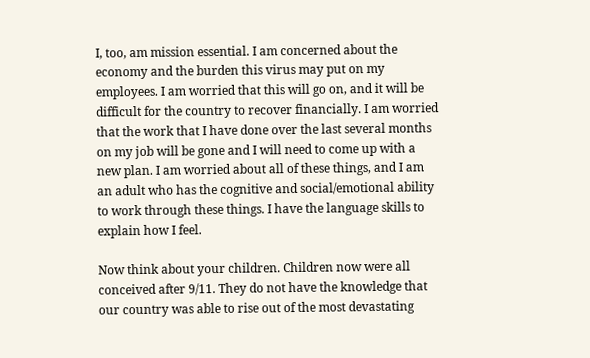I, too, am mission essential. I am concerned about the economy and the burden this virus may put on my employees. I am worried that this will go on, and it will be difficult for the country to recover financially. I am worried that the work that I have done over the last several months on my job will be gone and I will need to come up with a new plan. I am worried about all of these things, and I am an adult who has the cognitive and social/emotional ability to work through these things. I have the language skills to explain how I feel.

Now think about your children. Children now were all conceived after 9/11. They do not have the knowledge that our country was able to rise out of the most devastating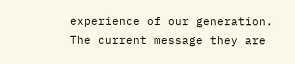experience of our generation. The current message they are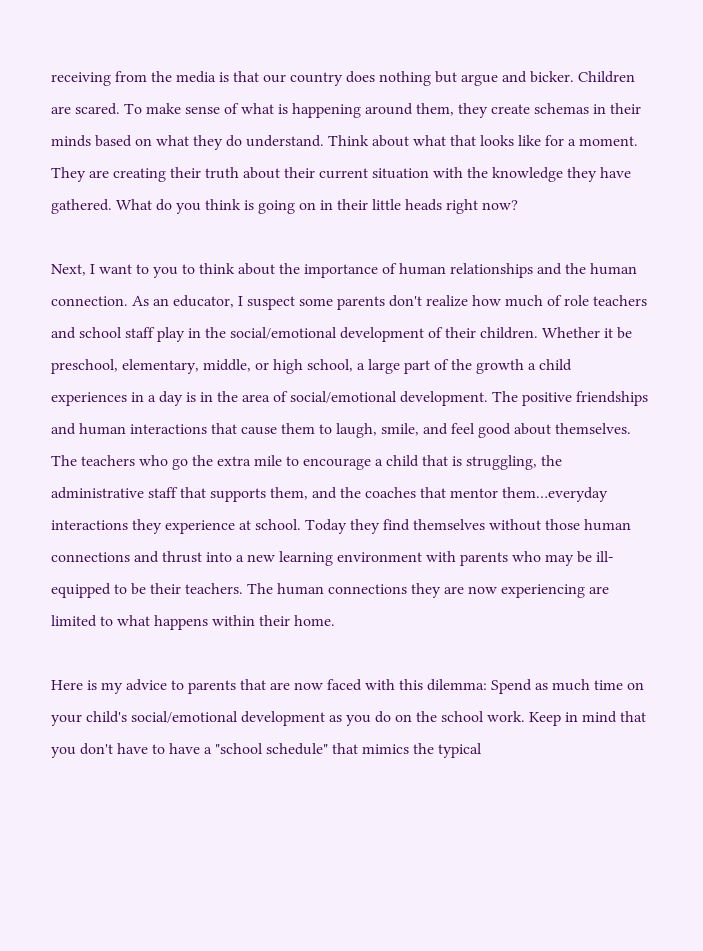receiving from the media is that our country does nothing but argue and bicker. Children are scared. To make sense of what is happening around them, they create schemas in their minds based on what they do understand. Think about what that looks like for a moment. They are creating their truth about their current situation with the knowledge they have gathered. What do you think is going on in their little heads right now?

Next, I want to you to think about the importance of human relationships and the human connection. As an educator, I suspect some parents don't realize how much of role teachers and school staff play in the social/emotional development of their children. Whether it be preschool, elementary, middle, or high school, a large part of the growth a child experiences in a day is in the area of social/emotional development. The positive friendships and human interactions that cause them to laugh, smile, and feel good about themselves. The teachers who go the extra mile to encourage a child that is struggling, the administrative staff that supports them, and the coaches that mentor them…everyday interactions they experience at school. Today they find themselves without those human connections and thrust into a new learning environment with parents who may be ill-equipped to be their teachers. The human connections they are now experiencing are limited to what happens within their home.

Here is my advice to parents that are now faced with this dilemma: Spend as much time on your child's social/emotional development as you do on the school work. Keep in mind that you don't have to have a "school schedule" that mimics the typical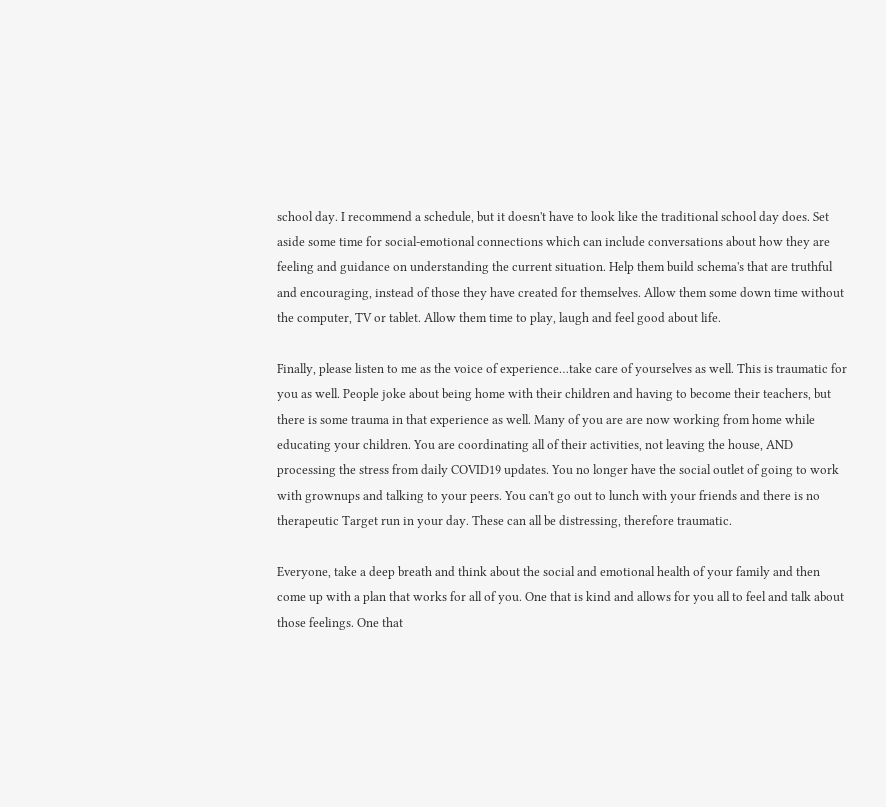school day. I recommend a schedule, but it doesn't have to look like the traditional school day does. Set aside some time for social-emotional connections which can include conversations about how they are feeling and guidance on understanding the current situation. Help them build schema's that are truthful and encouraging, instead of those they have created for themselves. Allow them some down time without the computer, TV or tablet. Allow them time to play, laugh and feel good about life.

Finally, please listen to me as the voice of experience…take care of yourselves as well. This is traumatic for you as well. People joke about being home with their children and having to become their teachers, but there is some trauma in that experience as well. Many of you are are now working from home while educating your children. You are coordinating all of their activities, not leaving the house, AND processing the stress from daily COVID19 updates. You no longer have the social outlet of going to work with grownups and talking to your peers. You can't go out to lunch with your friends and there is no therapeutic Target run in your day. These can all be distressing, therefore traumatic.

Everyone, take a deep breath and think about the social and emotional health of your family and then come up with a plan that works for all of you. One that is kind and allows for you all to feel and talk about those feelings. One that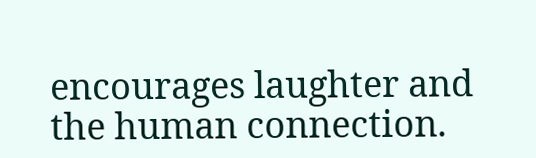encourages laughter and the human connection.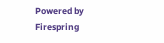Powered by Firespring